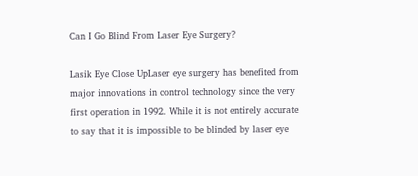Can I Go Blind From Laser Eye Surgery?

Lasik Eye Close UpLaser eye surgery has benefited from major innovations in control technology since the very first operation in 1992. While it is not entirely accurate to say that it is impossible to be blinded by laser eye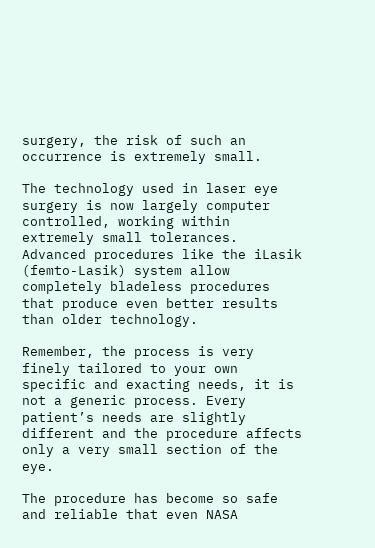surgery, the risk of such an occurrence is extremely small.

The technology used in laser eye surgery is now largely computer controlled, working within extremely small tolerances. Advanced procedures like the iLasik (femto-Lasik) system allow completely bladeless procedures that produce even better results than older technology.

Remember, the process is very finely tailored to your own specific and exacting needs, it is not a generic process. Every patient’s needs are slightly different and the procedure affects only a very small section of the eye.

The procedure has become so safe and reliable that even NASA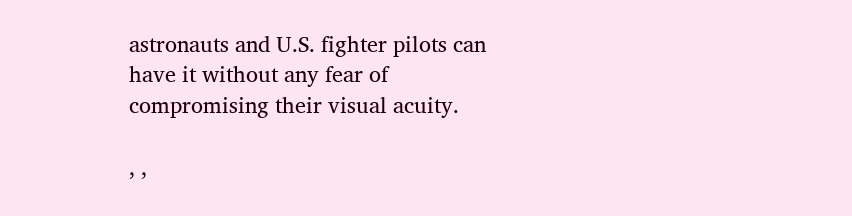astronauts and U.S. fighter pilots can have it without any fear of compromising their visual acuity.

, ,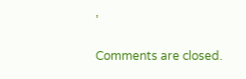,

Comments are closed.